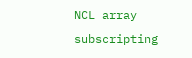NCL array subscripting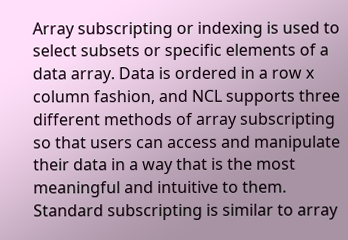Array subscripting or indexing is used to select subsets or specific elements of a data array. Data is ordered in a row x column fashion, and NCL supports three different methods of array subscripting so that users can access and manipulate their data in a way that is the most meaningful and intuitive to them. Standard subscripting is similar to array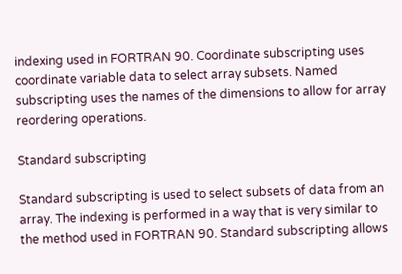indexing used in FORTRAN 90. Coordinate subscripting uses coordinate variable data to select array subsets. Named subscripting uses the names of the dimensions to allow for array reordering operations.

Standard subscripting

Standard subscripting is used to select subsets of data from an array. The indexing is performed in a way that is very similar to the method used in FORTRAN 90. Standard subscripting allows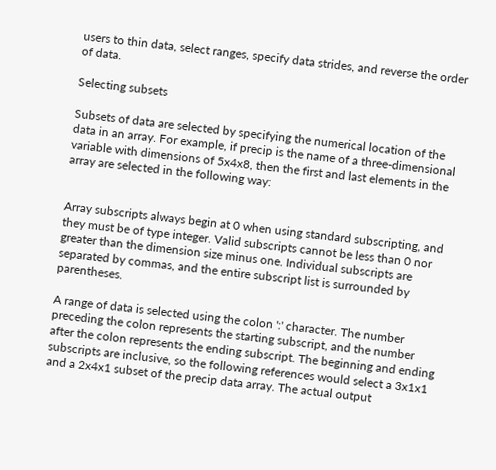users to thin data, select ranges, specify data strides, and reverse the order of data.

Selecting subsets

Subsets of data are selected by specifying the numerical location of the data in an array. For example, if precip is the name of a three-dimensional variable with dimensions of 5x4x8, then the first and last elements in the array are selected in the following way:


Array subscripts always begin at 0 when using standard subscripting, and they must be of type integer. Valid subscripts cannot be less than 0 nor greater than the dimension size minus one. Individual subscripts are separated by commas, and the entire subscript list is surrounded by parentheses.

A range of data is selected using the colon ':' character. The number preceding the colon represents the starting subscript, and the number after the colon represents the ending subscript. The beginning and ending subscripts are inclusive, so the following references would select a 3x1x1 and a 2x4x1 subset of the precip data array. The actual output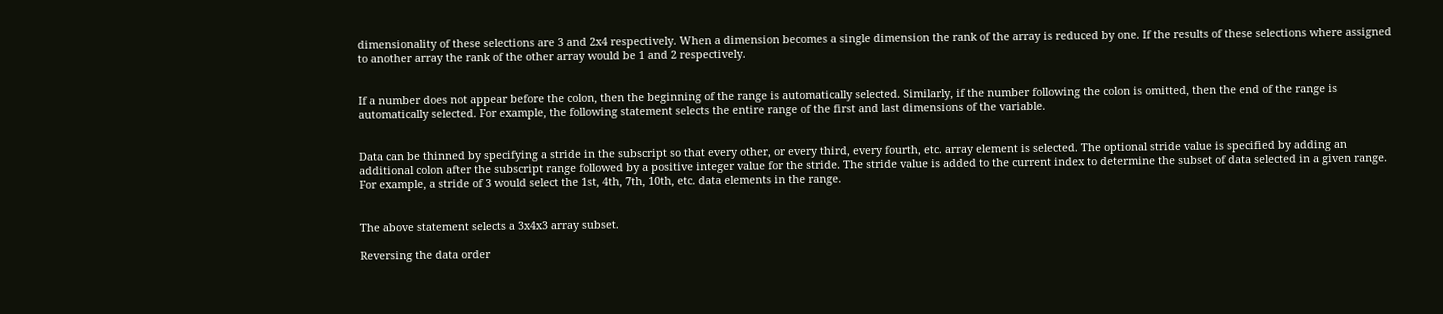dimensionality of these selections are 3 and 2x4 respectively. When a dimension becomes a single dimension the rank of the array is reduced by one. If the results of these selections where assigned to another array the rank of the other array would be 1 and 2 respectively.


If a number does not appear before the colon, then the beginning of the range is automatically selected. Similarly, if the number following the colon is omitted, then the end of the range is automatically selected. For example, the following statement selects the entire range of the first and last dimensions of the variable.


Data can be thinned by specifying a stride in the subscript so that every other, or every third, every fourth, etc. array element is selected. The optional stride value is specified by adding an additional colon after the subscript range followed by a positive integer value for the stride. The stride value is added to the current index to determine the subset of data selected in a given range. For example, a stride of 3 would select the 1st, 4th, 7th, 10th, etc. data elements in the range.


The above statement selects a 3x4x3 array subset.

Reversing the data order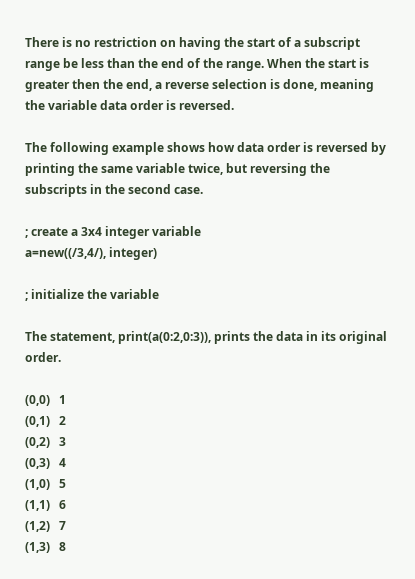There is no restriction on having the start of a subscript range be less than the end of the range. When the start is greater then the end, a reverse selection is done, meaning the variable data order is reversed.

The following example shows how data order is reversed by printing the same variable twice, but reversing the subscripts in the second case.

; create a 3x4 integer variable
a=new((/3,4/), integer)

; initialize the variable

The statement, print(a(0:2,0:3)), prints the data in its original order.

(0,0)   1
(0,1)   2
(0,2)   3
(0,3)   4
(1,0)   5
(1,1)   6
(1,2)   7
(1,3)   8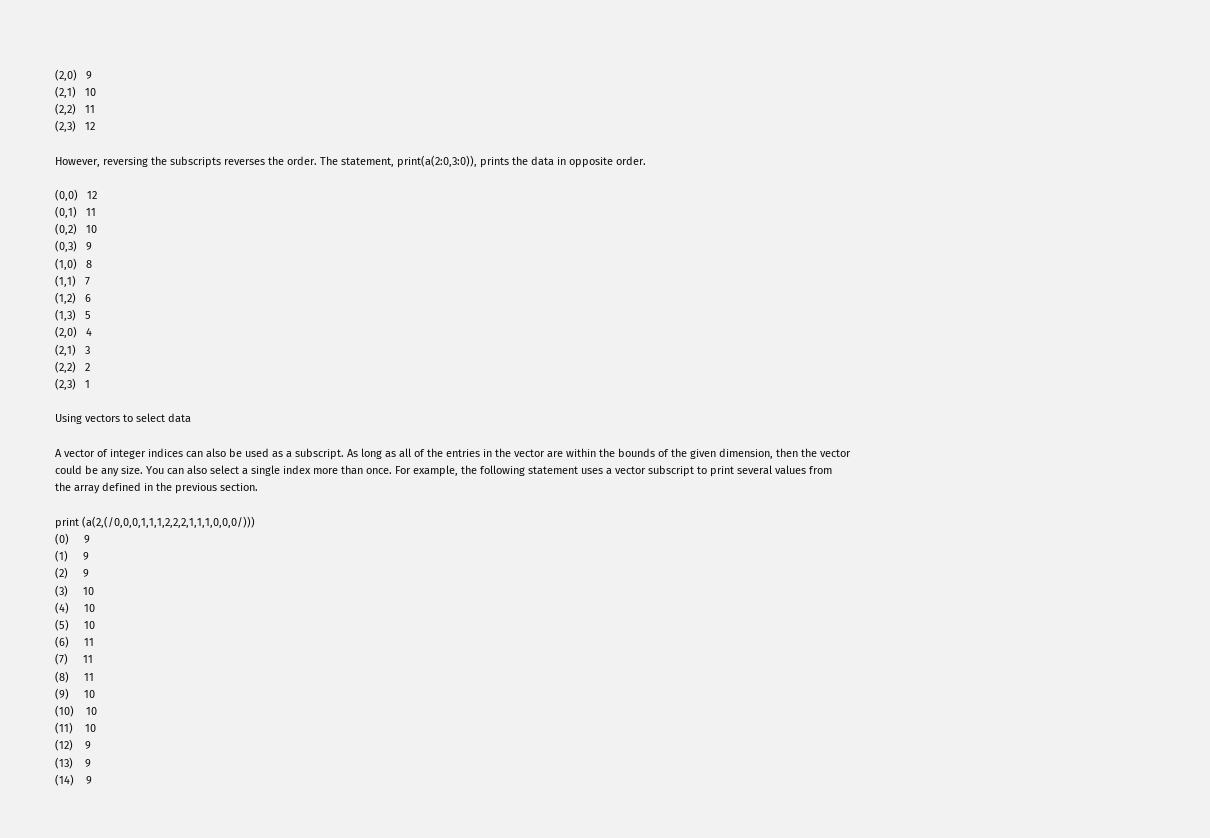(2,0)   9
(2,1)   10
(2,2)   11
(2,3)   12

However, reversing the subscripts reverses the order. The statement, print(a(2:0,3:0)), prints the data in opposite order.

(0,0)   12
(0,1)   11
(0,2)   10
(0,3)   9
(1,0)   8
(1,1)   7
(1,2)   6
(1,3)   5
(2,0)   4
(2,1)   3
(2,2)   2
(2,3)   1

Using vectors to select data

A vector of integer indices can also be used as a subscript. As long as all of the entries in the vector are within the bounds of the given dimension, then the vector could be any size. You can also select a single index more than once. For example, the following statement uses a vector subscript to print several values from the array defined in the previous section.

print (a(2,(/0,0,0,1,1,1,2,2,2,1,1,1,0,0,0/)))
(0)     9
(1)     9
(2)     9
(3)     10
(4)     10
(5)     10
(6)     11
(7)     11
(8)     11
(9)     10
(10)    10
(11)    10
(12)    9
(13)    9
(14)    9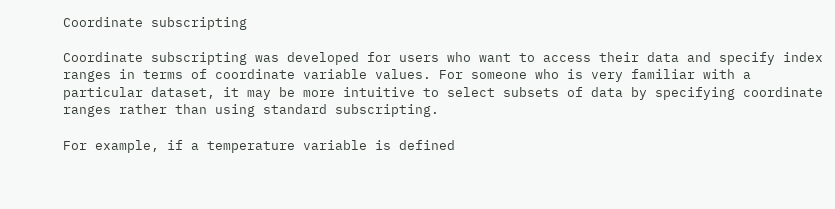Coordinate subscripting

Coordinate subscripting was developed for users who want to access their data and specify index ranges in terms of coordinate variable values. For someone who is very familiar with a particular dataset, it may be more intuitive to select subsets of data by specifying coordinate ranges rather than using standard subscripting.

For example, if a temperature variable is defined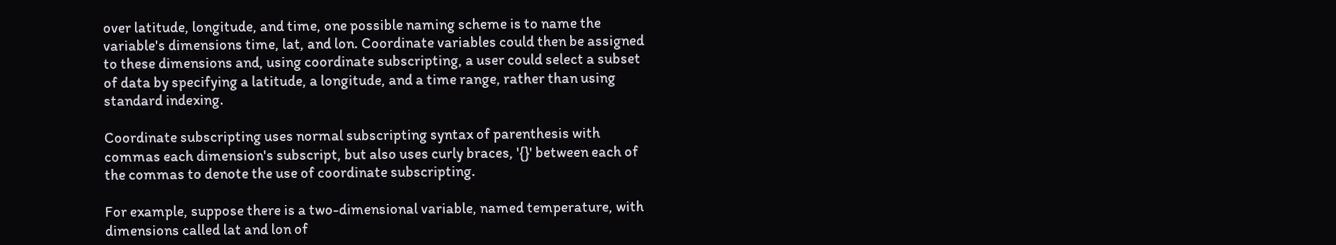over latitude, longitude, and time, one possible naming scheme is to name the variable's dimensions time, lat, and lon. Coordinate variables could then be assigned to these dimensions and, using coordinate subscripting, a user could select a subset of data by specifying a latitude, a longitude, and a time range, rather than using standard indexing.

Coordinate subscripting uses normal subscripting syntax of parenthesis with commas each dimension's subscript, but also uses curly braces, '{}' between each of the commas to denote the use of coordinate subscripting.

For example, suppose there is a two-dimensional variable, named temperature, with dimensions called lat and lon of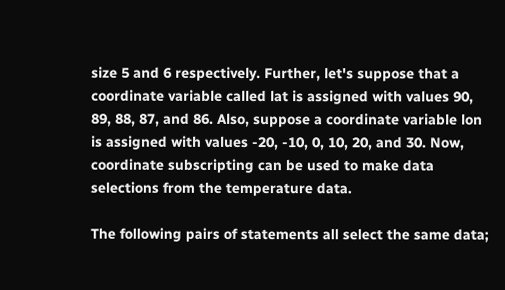size 5 and 6 respectively. Further, let's suppose that a coordinate variable called lat is assigned with values 90, 89, 88, 87, and 86. Also, suppose a coordinate variable lon is assigned with values -20, -10, 0, 10, 20, and 30. Now, coordinate subscripting can be used to make data selections from the temperature data.

The following pairs of statements all select the same data;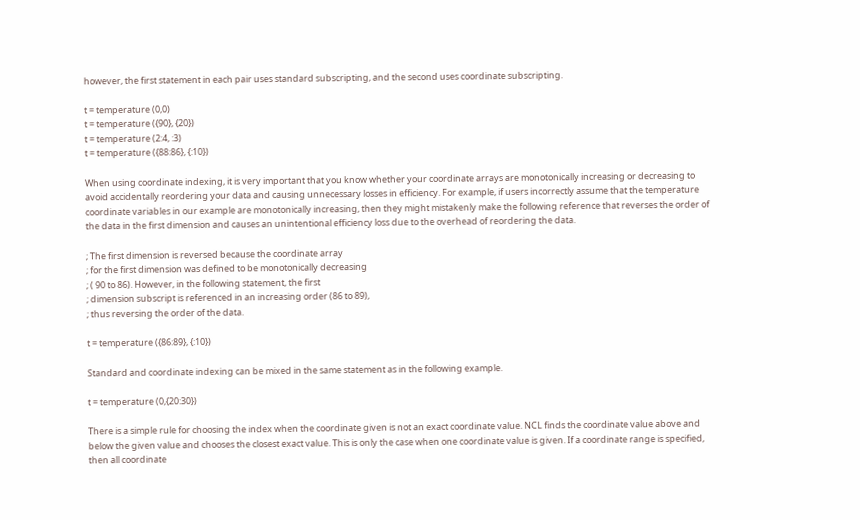however, the first statement in each pair uses standard subscripting, and the second uses coordinate subscripting.

t = temperature (0,0)
t = temperature ({90}, {20})
t = temperature (2:4, :3)
t = temperature ({88:86}, {:10})

When using coordinate indexing, it is very important that you know whether your coordinate arrays are monotonically increasing or decreasing to avoid accidentally reordering your data and causing unnecessary losses in efficiency. For example, if users incorrectly assume that the temperature coordinate variables in our example are monotonically increasing, then they might mistakenly make the following reference that reverses the order of the data in the first dimension and causes an unintentional efficiency loss due to the overhead of reordering the data.

; The first dimension is reversed because the coordinate array
; for the first dimension was defined to be monotonically decreasing
; ( 90 to 86). However, in the following statement, the first
; dimension subscript is referenced in an increasing order (86 to 89),
; thus reversing the order of the data.

t = temperature ({86:89}, {:10})

Standard and coordinate indexing can be mixed in the same statement as in the following example.

t = temperature (0,{20:30})

There is a simple rule for choosing the index when the coordinate given is not an exact coordinate value. NCL finds the coordinate value above and below the given value and chooses the closest exact value. This is only the case when one coordinate value is given. If a coordinate range is specified, then all coordinate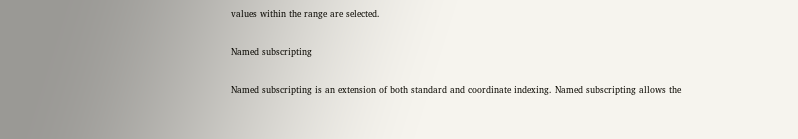values within the range are selected.

Named subscripting

Named subscripting is an extension of both standard and coordinate indexing. Named subscripting allows the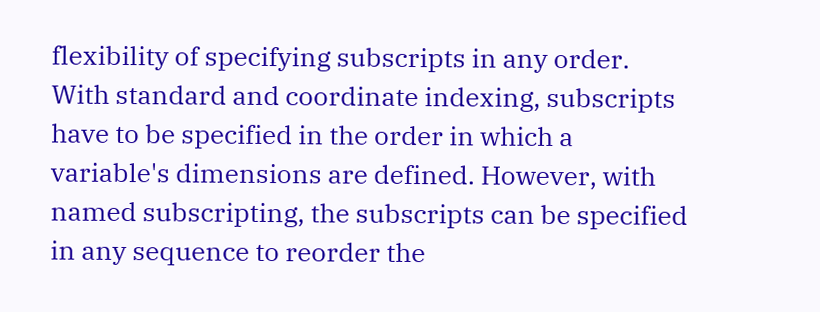flexibility of specifying subscripts in any order. With standard and coordinate indexing, subscripts have to be specified in the order in which a variable's dimensions are defined. However, with named subscripting, the subscripts can be specified in any sequence to reorder the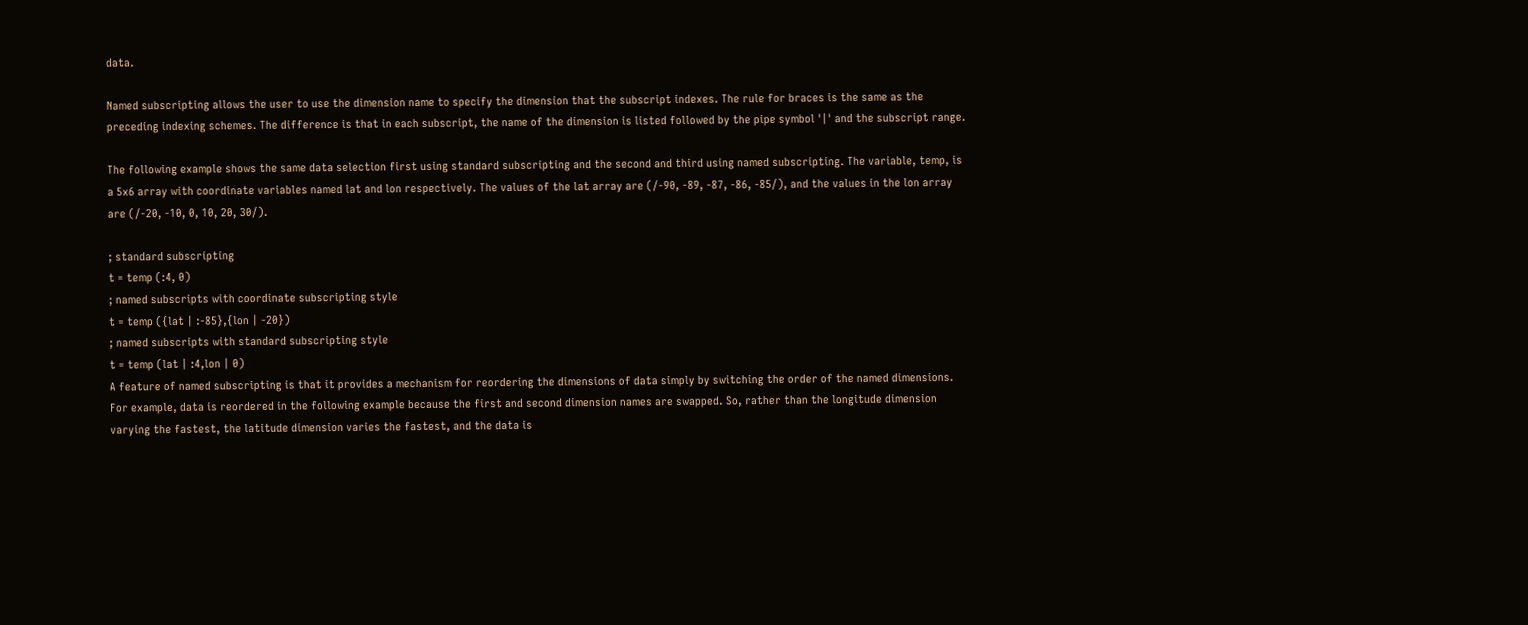data.

Named subscripting allows the user to use the dimension name to specify the dimension that the subscript indexes. The rule for braces is the same as the preceding indexing schemes. The difference is that in each subscript, the name of the dimension is listed followed by the pipe symbol '|' and the subscript range.

The following example shows the same data selection first using standard subscripting and the second and third using named subscripting. The variable, temp, is a 5x6 array with coordinate variables named lat and lon respectively. The values of the lat array are (/-90, -89, -87, -86, -85/), and the values in the lon array are (/-20, -10, 0, 10, 20, 30/).

; standard subscripting
t = temp (:4, 0)
; named subscripts with coordinate subscripting style
t = temp ({lat | :-85},{lon | -20})
; named subscripts with standard subscripting style
t = temp (lat | :4,lon | 0)
A feature of named subscripting is that it provides a mechanism for reordering the dimensions of data simply by switching the order of the named dimensions. For example, data is reordered in the following example because the first and second dimension names are swapped. So, rather than the longitude dimension varying the fastest, the latitude dimension varies the fastest, and the data is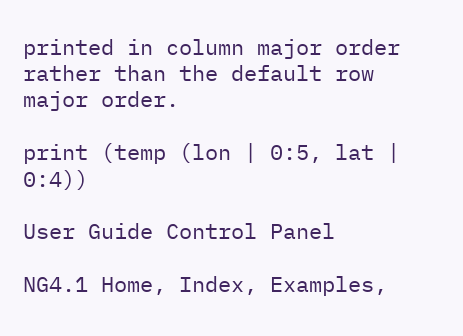printed in column major order rather than the default row major order.

print (temp (lon | 0:5, lat | 0:4))

User Guide Control Panel

NG4.1 Home, Index, Examples,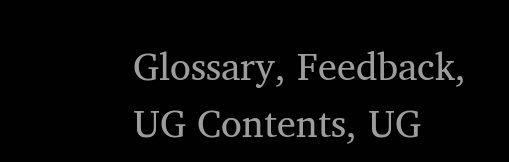Glossary, Feedback, UG Contents, UG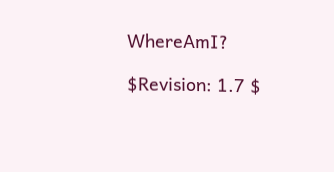WhereAmI?

$Revision: 1.7 $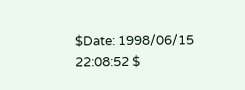$Date: 1998/06/15 22:08:52 $